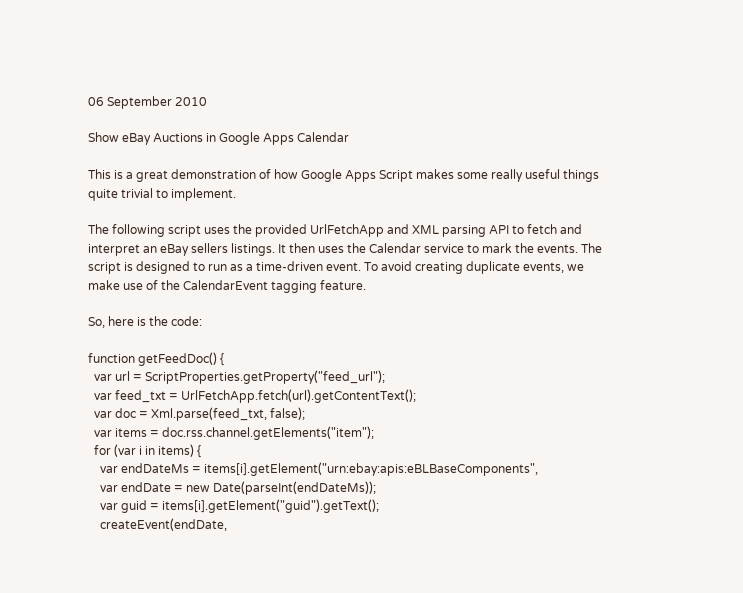06 September 2010

Show eBay Auctions in Google Apps Calendar

This is a great demonstration of how Google Apps Script makes some really useful things quite trivial to implement.

The following script uses the provided UrlFetchApp and XML parsing API to fetch and interpret an eBay sellers listings. It then uses the Calendar service to mark the events. The script is designed to run as a time-driven event. To avoid creating duplicate events, we make use of the CalendarEvent tagging feature.

So, here is the code:

function getFeedDoc() {
  var url = ScriptProperties.getProperty("feed_url");
  var feed_txt = UrlFetchApp.fetch(url).getContentText();
  var doc = Xml.parse(feed_txt, false);
  var items = doc.rss.channel.getElements("item");
  for (var i in items) {
    var endDateMs = items[i].getElement("urn:ebay:apis:eBLBaseComponents",
    var endDate = new Date(parseInt(endDateMs));
    var guid = items[i].getElement("guid").getText();
    createEvent(endDate,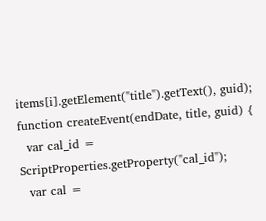items[i].getElement("title").getText(), guid);
function createEvent(endDate, title, guid) {
  var cal_id = ScriptProperties.getProperty("cal_id");
  var cal =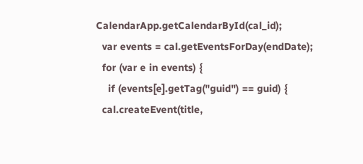CalendarApp.getCalendarById(cal_id);
  var events = cal.getEventsForDay(endDate);
  for (var e in events) {
    if (events[e].getTag("guid") == guid) {
  cal.createEvent(title,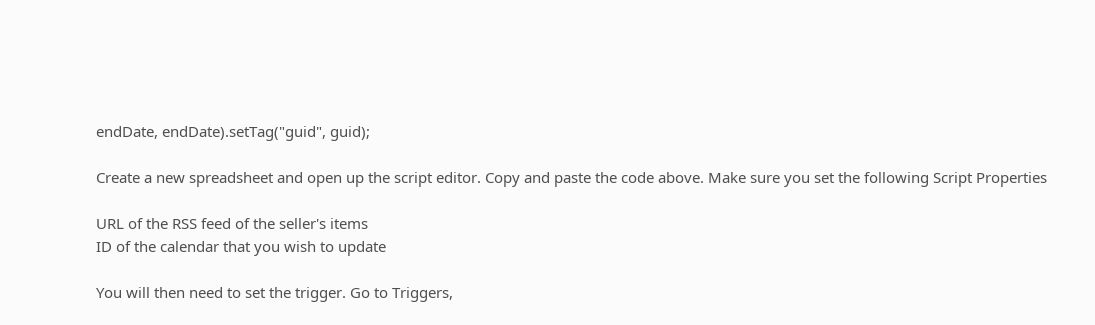endDate, endDate).setTag("guid", guid);

Create a new spreadsheet and open up the script editor. Copy and paste the code above. Make sure you set the following Script Properties

URL of the RSS feed of the seller's items
ID of the calendar that you wish to update

You will then need to set the trigger. Go to Triggers,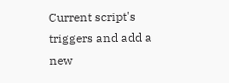Current script's triggers and add a new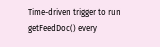Time-driven trigger to run getFeedDoc() every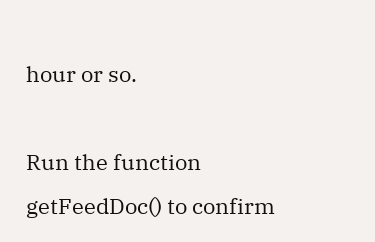hour or so.

Run the function getFeedDoc() to confirm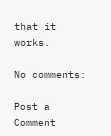that it works.

No comments:

Post a Comment